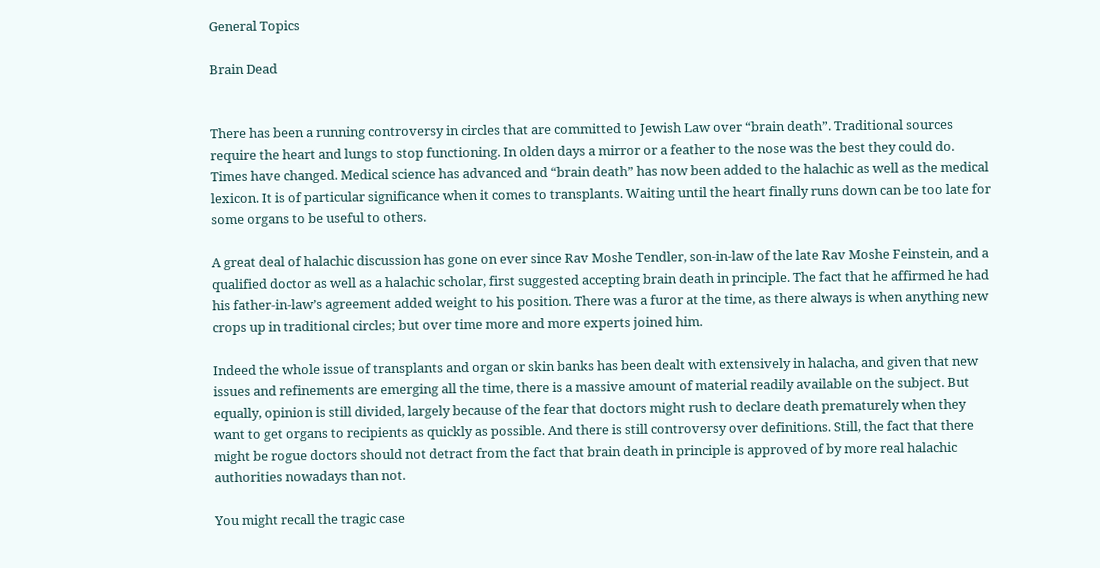General Topics

Brain Dead


There has been a running controversy in circles that are committed to Jewish Law over “brain death”. Traditional sources require the heart and lungs to stop functioning. In olden days a mirror or a feather to the nose was the best they could do. Times have changed. Medical science has advanced and “brain death” has now been added to the halachic as well as the medical lexicon. It is of particular significance when it comes to transplants. Waiting until the heart finally runs down can be too late for some organs to be useful to others.

A great deal of halachic discussion has gone on ever since Rav Moshe Tendler, son-in-law of the late Rav Moshe Feinstein, and a qualified doctor as well as a halachic scholar, first suggested accepting brain death in principle. The fact that he affirmed he had his father-in-law’s agreement added weight to his position. There was a furor at the time, as there always is when anything new crops up in traditional circles; but over time more and more experts joined him.

Indeed the whole issue of transplants and organ or skin banks has been dealt with extensively in halacha, and given that new issues and refinements are emerging all the time, there is a massive amount of material readily available on the subject. But equally, opinion is still divided, largely because of the fear that doctors might rush to declare death prematurely when they want to get organs to recipients as quickly as possible. And there is still controversy over definitions. Still, the fact that there might be rogue doctors should not detract from the fact that brain death in principle is approved of by more real halachic authorities nowadays than not.

You might recall the tragic case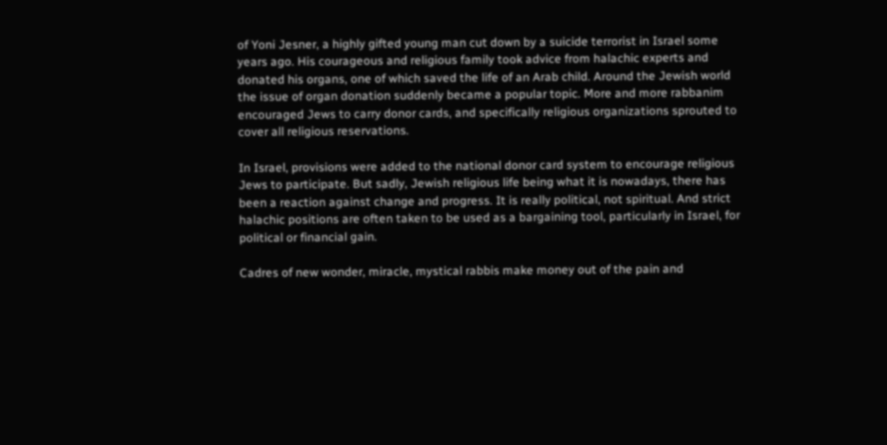of Yoni Jesner, a highly gifted young man cut down by a suicide terrorist in Israel some years ago. His courageous and religious family took advice from halachic experts and donated his organs, one of which saved the life of an Arab child. Around the Jewish world the issue of organ donation suddenly became a popular topic. More and more rabbanim encouraged Jews to carry donor cards, and specifically religious organizations sprouted to cover all religious reservations.

In Israel, provisions were added to the national donor card system to encourage religious Jews to participate. But sadly, Jewish religious life being what it is nowadays, there has been a reaction against change and progress. It is really political, not spiritual. And strict halachic positions are often taken to be used as a bargaining tool, particularly in Israel, for political or financial gain.

Cadres of new wonder, miracle, mystical rabbis make money out of the pain and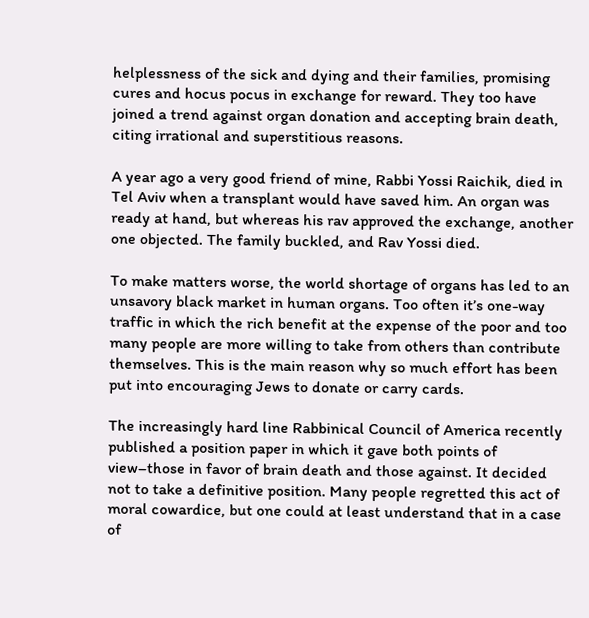helplessness of the sick and dying and their families, promising cures and hocus pocus in exchange for reward. They too have joined a trend against organ donation and accepting brain death, citing irrational and superstitious reasons.

A year ago a very good friend of mine, Rabbi Yossi Raichik, died in Tel Aviv when a transplant would have saved him. An organ was ready at hand, but whereas his rav approved the exchange, another one objected. The family buckled, and Rav Yossi died.

To make matters worse, the world shortage of organs has led to an unsavory black market in human organs. Too often it’s one-way traffic in which the rich benefit at the expense of the poor and too many people are more willing to take from others than contribute themselves. This is the main reason why so much effort has been put into encouraging Jews to donate or carry cards.

The increasingly hard line Rabbinical Council of America recently published a position paper in which it gave both points of view–those in favor of brain death and those against. It decided not to take a definitive position. Many people regretted this act of moral cowardice, but one could at least understand that in a case of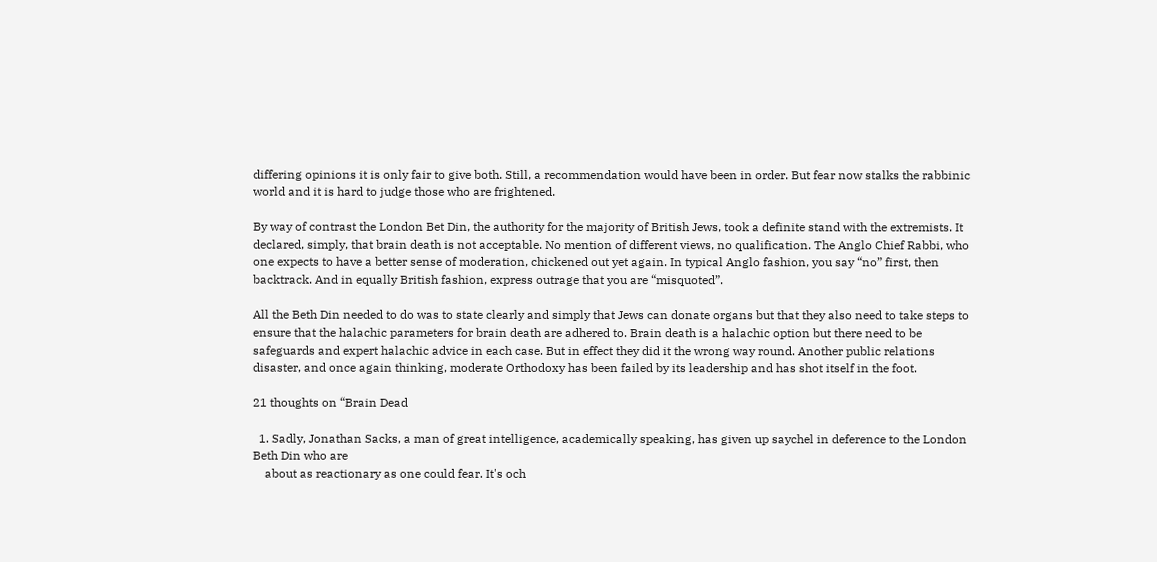differing opinions it is only fair to give both. Still, a recommendation would have been in order. But fear now stalks the rabbinic world and it is hard to judge those who are frightened.

By way of contrast the London Bet Din, the authority for the majority of British Jews, took a definite stand with the extremists. It declared, simply, that brain death is not acceptable. No mention of different views, no qualification. The Anglo Chief Rabbi, who one expects to have a better sense of moderation, chickened out yet again. In typical Anglo fashion, you say “no” first, then backtrack. And in equally British fashion, express outrage that you are “misquoted”.

All the Beth Din needed to do was to state clearly and simply that Jews can donate organs but that they also need to take steps to ensure that the halachic parameters for brain death are adhered to. Brain death is a halachic option but there need to be safeguards and expert halachic advice in each case. But in effect they did it the wrong way round. Another public relations disaster, and once again thinking, moderate Orthodoxy has been failed by its leadership and has shot itself in the foot.

21 thoughts on “Brain Dead

  1. Sadly, Jonathan Sacks, a man of great intelligence, academically speaking, has given up saychel in deference to the London Beth Din who are
    about as reactionary as one could fear. It's och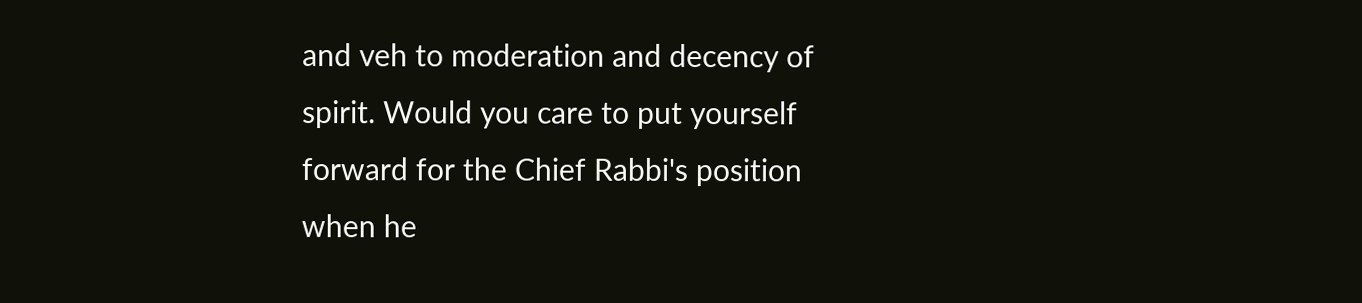and veh to moderation and decency of spirit. Would you care to put yourself forward for the Chief Rabbi's position when he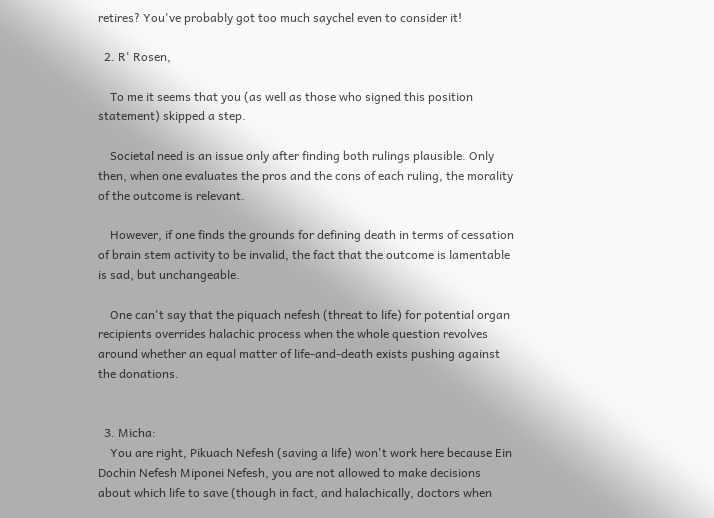retires? You've probably got too much saychel even to consider it!

  2. R' Rosen,

    To me it seems that you (as well as those who signed this position statement) skipped a step.

    Societal need is an issue only after finding both rulings plausible. Only then, when one evaluates the pros and the cons of each ruling, the morality of the outcome is relevant.

    However, if one finds the grounds for defining death in terms of cessation of brain stem activity to be invalid, the fact that the outcome is lamentable is sad, but unchangeable.

    One can't say that the piquach nefesh (threat to life) for potential organ recipients overrides halachic process when the whole question revolves around whether an equal matter of life-and-death exists pushing against the donations.


  3. Micha:
    You are right, Pikuach Nefesh (saving a life) won't work here because Ein Dochin Nefesh Miponei Nefesh, you are not allowed to make decisions about which life to save (though in fact, and halachically, doctors when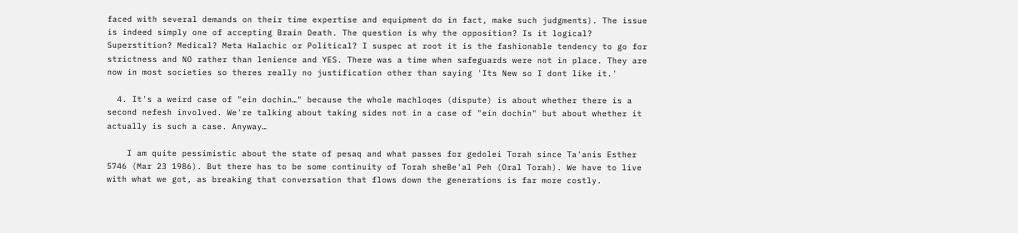faced with several demands on their time expertise and equipment do in fact, make such judgments). The issue is indeed simply one of accepting Brain Death. The question is why the opposition? Is it logical? Superstition? Medical? Meta Halachic or Political? I suspec at root it is the fashionable tendency to go for strictness and NO rather than lenience and YES. There was a time when safeguards were not in place. They are now in most societies so theres really no justification other than saying 'Its New so I dont like it.'

  4. It's a weird case of "ein dochin…" because the whole machloqes (dispute) is about whether there is a second nefesh involved. We're talking about taking sides not in a case of "ein dochin" but about whether it actually is such a case. Anyway…

    I am quite pessimistic about the state of pesaq and what passes for gedolei Torah since Ta'anis Esther 5746 (Mar 23 1986). But there has to be some continuity of Torah sheBe'al Peh (Oral Torah). We have to live with what we got, as breaking that conversation that flows down the generations is far more costly.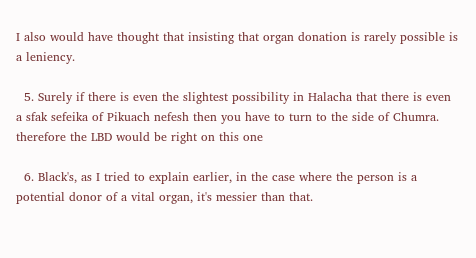I also would have thought that insisting that organ donation is rarely possible is a leniency.

  5. Surely if there is even the slightest possibility in Halacha that there is even a sfak sefeika of Pikuach nefesh then you have to turn to the side of Chumra. therefore the LBD would be right on this one

  6. Black's, as I tried to explain earlier, in the case where the person is a potential donor of a vital organ, it's messier than that.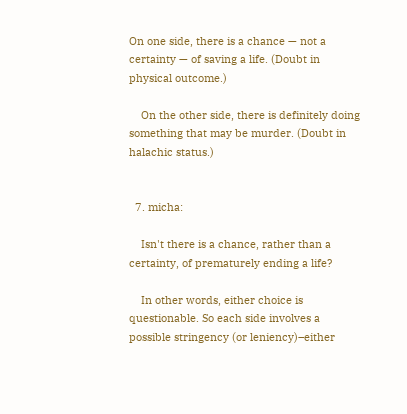On one side, there is a chance — not a certainty — of saving a life. (Doubt in physical outcome.)

    On the other side, there is definitely doing something that may be murder. (Doubt in halachic status.)


  7. micha:

    Isn't there is a chance, rather than a certainty, of prematurely ending a life?

    In other words, either choice is questionable. So each side involves a possible stringency (or leniency)–either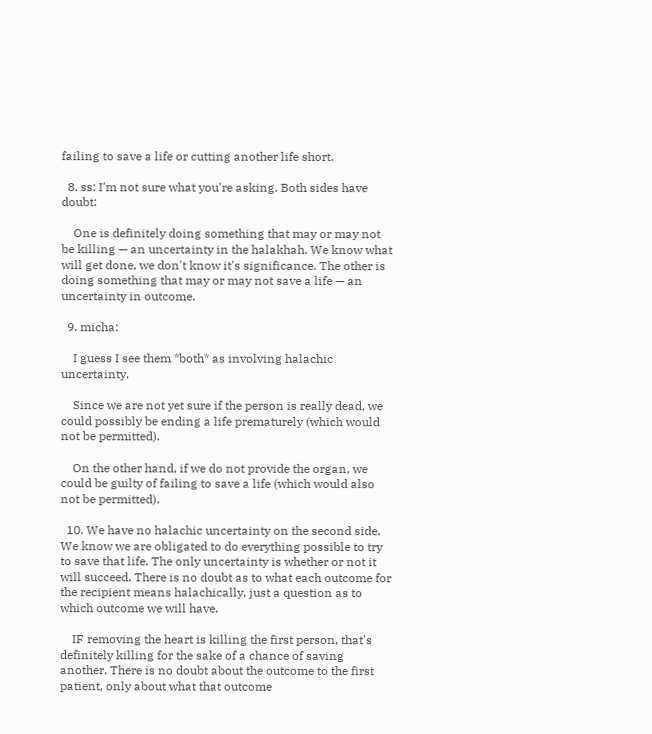failing to save a life or cutting another life short.

  8. ss: I'm not sure what you're asking. Both sides have doubt:

    One is definitely doing something that may or may not be killing — an uncertainty in the halakhah. We know what will get done, we don't know it's significance. The other is doing something that may or may not save a life — an uncertainty in outcome.

  9. micha:

    I guess I see them *both* as involving halachic uncertainty.

    Since we are not yet sure if the person is really dead, we could possibly be ending a life prematurely (which would not be permitted).

    On the other hand, if we do not provide the organ, we could be guilty of failing to save a life (which would also not be permitted).

  10. We have no halachic uncertainty on the second side. We know we are obligated to do everything possible to try to save that life. The only uncertainty is whether or not it will succeed. There is no doubt as to what each outcome for the recipient means halachically, just a question as to which outcome we will have.

    IF removing the heart is killing the first person, that's definitely killing for the sake of a chance of saving another. There is no doubt about the outcome to the first patient, only about what that outcome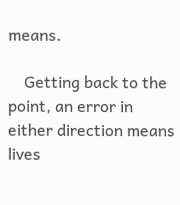means.

    Getting back to the point, an error in either direction means lives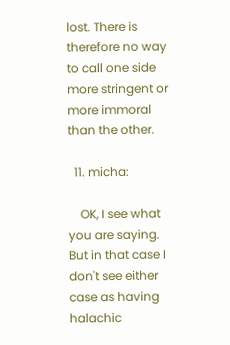lost. There is therefore no way to call one side more stringent or more immoral than the other.

  11. micha:

    OK, I see what you are saying. But in that case I don't see either case as having halachic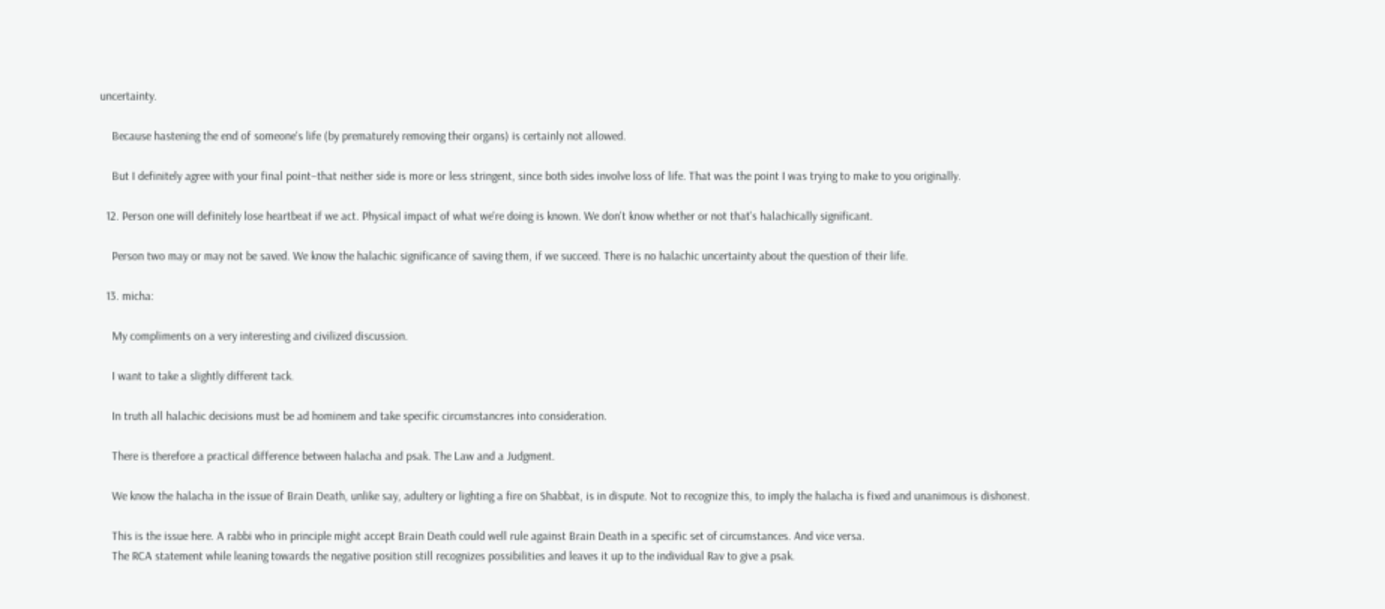uncertainty.

    Because hastening the end of someone's life (by prematurely removing their organs) is certainly not allowed.

    But I definitely agree with your final point–that neither side is more or less stringent, since both sides involve loss of life. That was the point I was trying to make to you originally.

  12. Person one will definitely lose heartbeat if we act. Physical impact of what we're doing is known. We don't know whether or not that's halachically significant.

    Person two may or may not be saved. We know the halachic significance of saving them, if we succeed. There is no halachic uncertainty about the question of their life.

  13. micha:

    My compliments on a very interesting and civilized discussion.

    I want to take a slightly different tack.

    In truth all halachic decisions must be ad hominem and take specific circumstancres into consideration.

    There is therefore a practical difference between halacha and psak. The Law and a Judgment.

    We know the halacha in the issue of Brain Death, unlike say, adultery or lighting a fire on Shabbat, is in dispute. Not to recognize this, to imply the halacha is fixed and unanimous is dishonest.

    This is the issue here. A rabbi who in principle might accept Brain Death could well rule against Brain Death in a specific set of circumstances. And vice versa.
    The RCA statement while leaning towards the negative position still recognizes possibilities and leaves it up to the individual Rav to give a psak.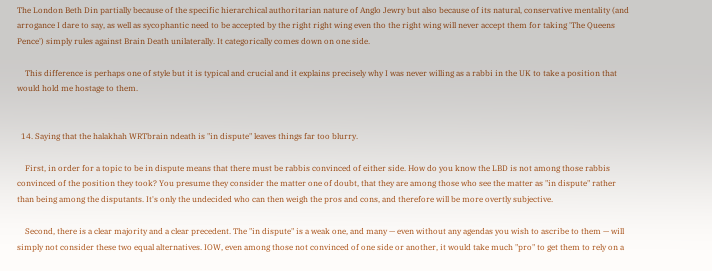The London Beth Din partially because of the specific hierarchical authoritarian nature of Anglo Jewry but also because of its natural, conservative mentality (and arrogance I dare to say, as well as sycophantic need to be accepted by the right right wing even tho the right wing will never accept them for taking 'The Queens Pence') simply rules against Brain Death unilaterally. It categorically comes down on one side.

    This difference is perhaps one of style but it is typical and crucial and it explains precisely why I was never willing as a rabbi in the UK to take a position that would hold me hostage to them.


  14. Saying that the halakhah WRTbrain ndeath is "in dispute" leaves things far too blurry.

    First, in order for a topic to be in dispute means that there must be rabbis convinced of either side. How do you know the LBD is not among those rabbis convinced of the position they took? You presume they consider the matter one of doubt, that they are among those who see the matter as "in dispute" rather than being among the disputants. It's only the undecided who can then weigh the pros and cons, and therefore will be more overtly subjective.

    Second, there is a clear majority and a clear precedent. The "in dispute" is a weak one, and many — even without any agendas you wish to ascribe to them — will simply not consider these two equal alternatives. IOW, even among those not convinced of one side or another, it would take much "pro" to get them to rely on a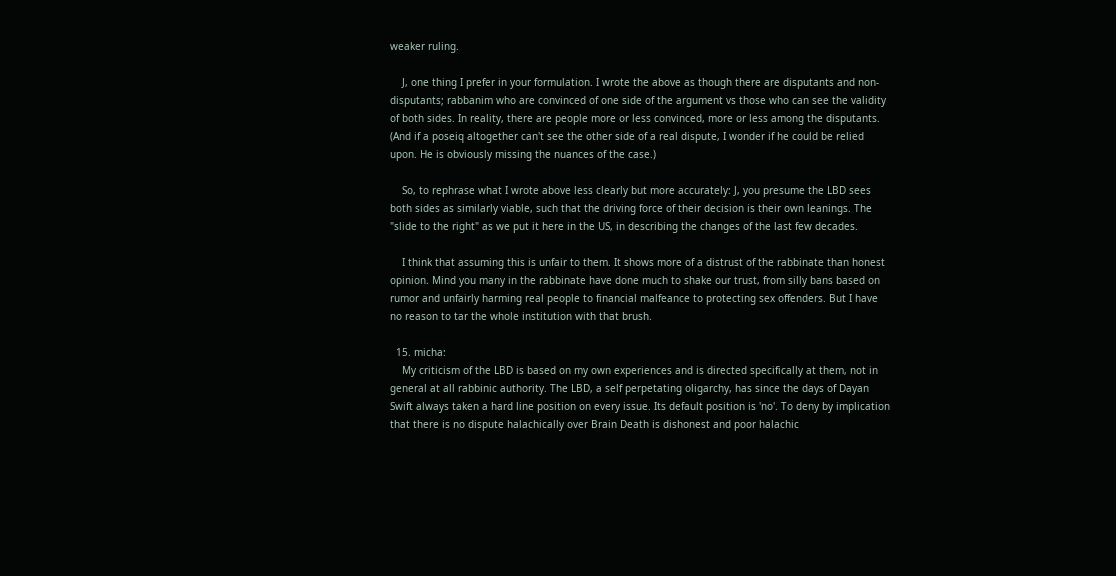weaker ruling.

    J, one thing I prefer in your formulation. I wrote the above as though there are disputants and non-disputants; rabbanim who are convinced of one side of the argument vs those who can see the validity of both sides. In reality, there are people more or less convinced, more or less among the disputants. (And if a poseiq altogether can't see the other side of a real dispute, I wonder if he could be relied upon. He is obviously missing the nuances of the case.)

    So, to rephrase what I wrote above less clearly but more accurately: J, you presume the LBD sees both sides as similarly viable, such that the driving force of their decision is their own leanings. The "slide to the right" as we put it here in the US, in describing the changes of the last few decades.

    I think that assuming this is unfair to them. It shows more of a distrust of the rabbinate than honest opinion. Mind you many in the rabbinate have done much to shake our trust, from silly bans based on rumor and unfairly harming real people to financial malfeance to protecting sex offenders. But I have no reason to tar the whole institution with that brush.

  15. micha:
    My criticism of the LBD is based on my own experiences and is directed specifically at them, not in general at all rabbinic authority. The LBD, a self perpetating oligarchy, has since the days of Dayan Swift always taken a hard line position on every issue. Its default position is 'no'. To deny by implication that there is no dispute halachically over Brain Death is dishonest and poor halachic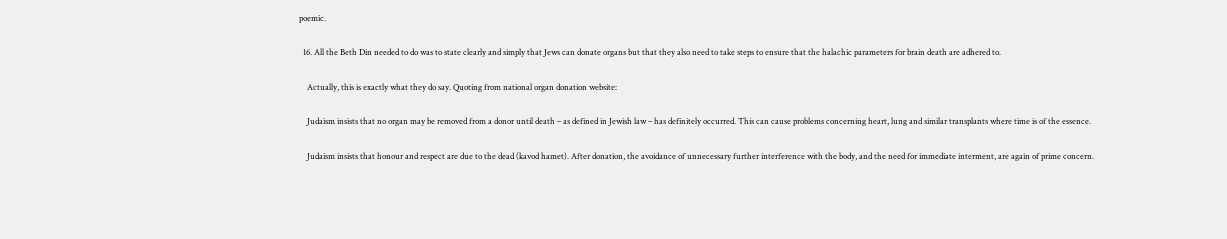poemic.

  16. All the Beth Din needed to do was to state clearly and simply that Jews can donate organs but that they also need to take steps to ensure that the halachic parameters for brain death are adhered to.

    Actually, this is exactly what they do say. Quoting from national organ donation website:

    Judaism insists that no organ may be removed from a donor until death – as defined in Jewish law – has definitely occurred. This can cause problems concerning heart, lung and similar transplants where time is of the essence.

    Judaism insists that honour and respect are due to the dead (kavod hamet). After donation, the avoidance of unnecessary further interference with the body, and the need for immediate interment, are again of prime concern.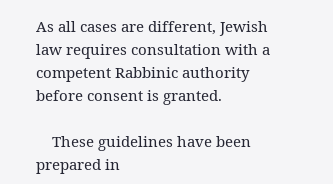As all cases are different, Jewish law requires consultation with a competent Rabbinic authority before consent is granted.

    These guidelines have been prepared in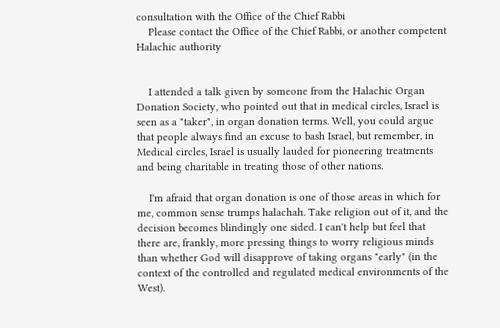consultation with the Office of the Chief Rabbi
    Please contact the Office of the Chief Rabbi, or another competent Halachic authority


    I attended a talk given by someone from the Halachic Organ Donation Society, who pointed out that in medical circles, Israel is seen as a "taker", in organ donation terms. Well, you could argue that people always find an excuse to bash Israel, but remember, in Medical circles, Israel is usually lauded for pioneering treatments and being charitable in treating those of other nations.

    I'm afraid that organ donation is one of those areas in which for me, common sense trumps halachah. Take religion out of it, and the decision becomes blindingly one sided. I can't help but feel that there are, frankly, more pressing things to worry religious minds than whether God will disapprove of taking organs "early" (in the context of the controlled and regulated medical environments of the West).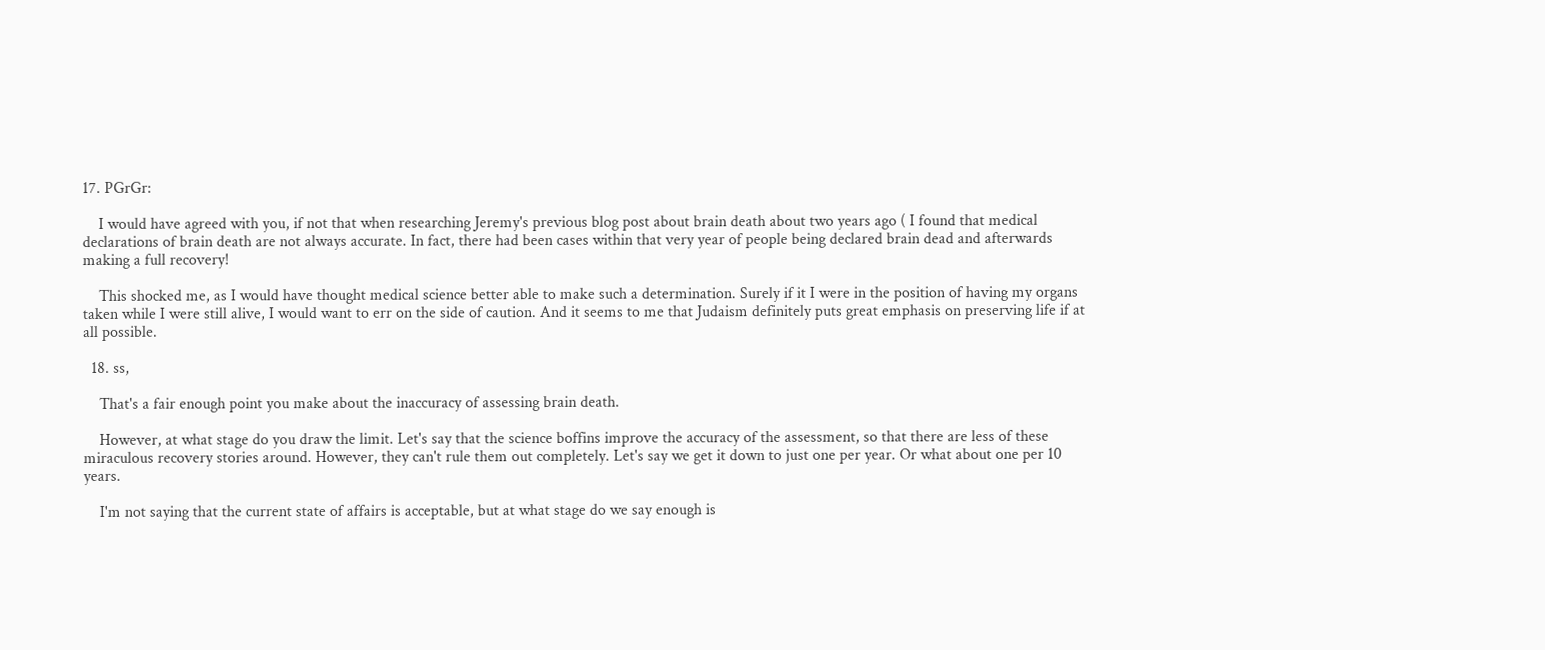17. PGrGr:

    I would have agreed with you, if not that when researching Jeremy's previous blog post about brain death about two years ago ( I found that medical declarations of brain death are not always accurate. In fact, there had been cases within that very year of people being declared brain dead and afterwards making a full recovery!

    This shocked me, as I would have thought medical science better able to make such a determination. Surely if it I were in the position of having my organs taken while I were still alive, I would want to err on the side of caution. And it seems to me that Judaism definitely puts great emphasis on preserving life if at all possible.

  18. ss,

    That's a fair enough point you make about the inaccuracy of assessing brain death.

    However, at what stage do you draw the limit. Let's say that the science boffins improve the accuracy of the assessment, so that there are less of these miraculous recovery stories around. However, they can't rule them out completely. Let's say we get it down to just one per year. Or what about one per 10 years.

    I'm not saying that the current state of affairs is acceptable, but at what stage do we say enough is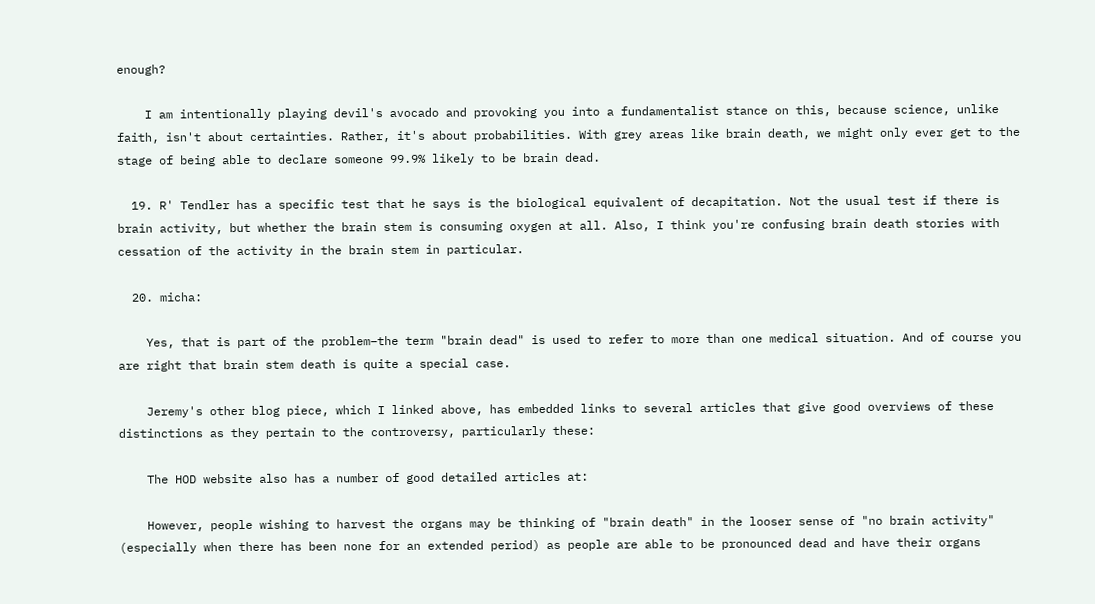enough?

    I am intentionally playing devil's avocado and provoking you into a fundamentalist stance on this, because science, unlike faith, isn't about certainties. Rather, it's about probabilities. With grey areas like brain death, we might only ever get to the stage of being able to declare someone 99.9% likely to be brain dead.

  19. R' Tendler has a specific test that he says is the biological equivalent of decapitation. Not the usual test if there is brain activity, but whether the brain stem is consuming oxygen at all. Also, I think you're confusing brain death stories with cessation of the activity in the brain stem in particular.

  20. micha:

    Yes, that is part of the problem–the term "brain dead" is used to refer to more than one medical situation. And of course you are right that brain stem death is quite a special case.

    Jeremy's other blog piece, which I linked above, has embedded links to several articles that give good overviews of these distinctions as they pertain to the controversy, particularly these:

    The HOD website also has a number of good detailed articles at:

    However, people wishing to harvest the organs may be thinking of "brain death" in the looser sense of "no brain activity" (especially when there has been none for an extended period) as people are able to be pronounced dead and have their organs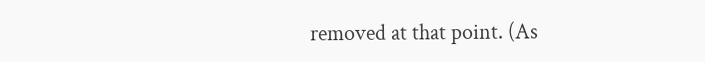removed at that point. (As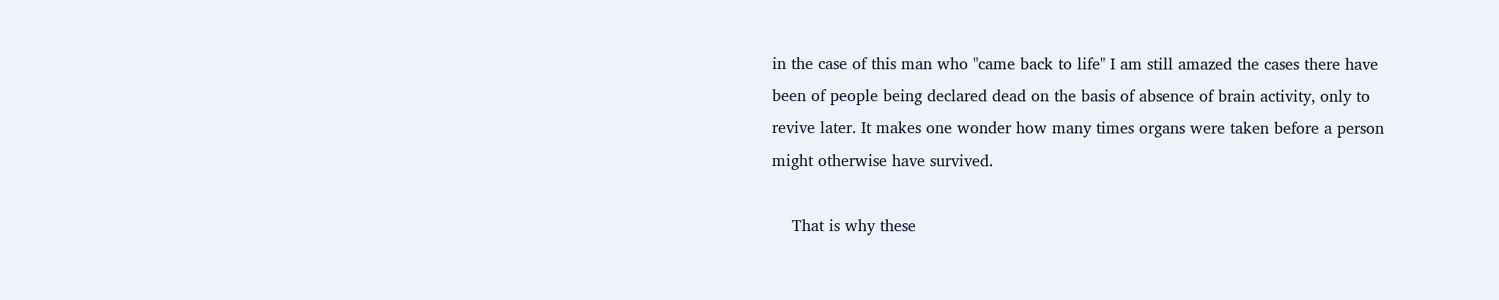in the case of this man who "came back to life" I am still amazed the cases there have been of people being declared dead on the basis of absence of brain activity, only to revive later. It makes one wonder how many times organs were taken before a person might otherwise have survived.

    That is why these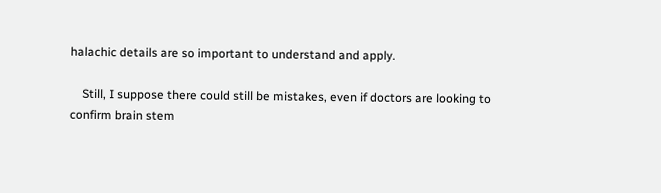halachic details are so important to understand and apply.

    Still, I suppose there could still be mistakes, even if doctors are looking to confirm brain stem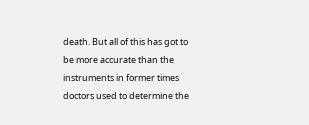death. But all of this has got to be more accurate than the instruments in former times doctors used to determine the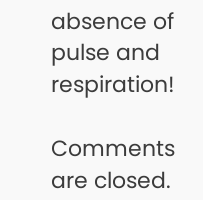absence of pulse and respiration!

Comments are closed.